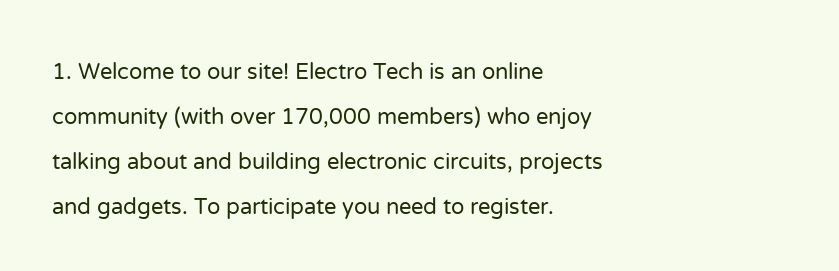1. Welcome to our site! Electro Tech is an online community (with over 170,000 members) who enjoy talking about and building electronic circuits, projects and gadgets. To participate you need to register.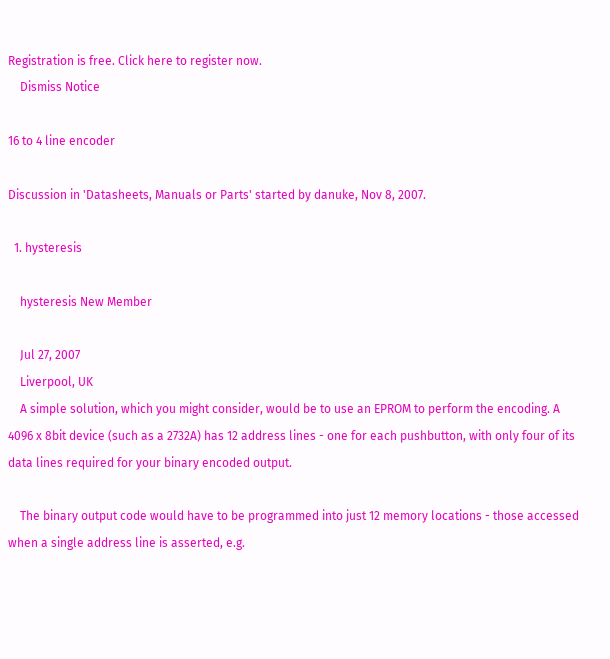Registration is free. Click here to register now.
    Dismiss Notice

16 to 4 line encoder

Discussion in 'Datasheets, Manuals or Parts' started by danuke, Nov 8, 2007.

  1. hysteresis

    hysteresis New Member

    Jul 27, 2007
    Liverpool, UK
    A simple solution, which you might consider, would be to use an EPROM to perform the encoding. A 4096 x 8bit device (such as a 2732A) has 12 address lines - one for each pushbutton, with only four of its data lines required for your binary encoded output.

    The binary output code would have to be programmed into just 12 memory locations - those accessed when a single address line is asserted, e.g.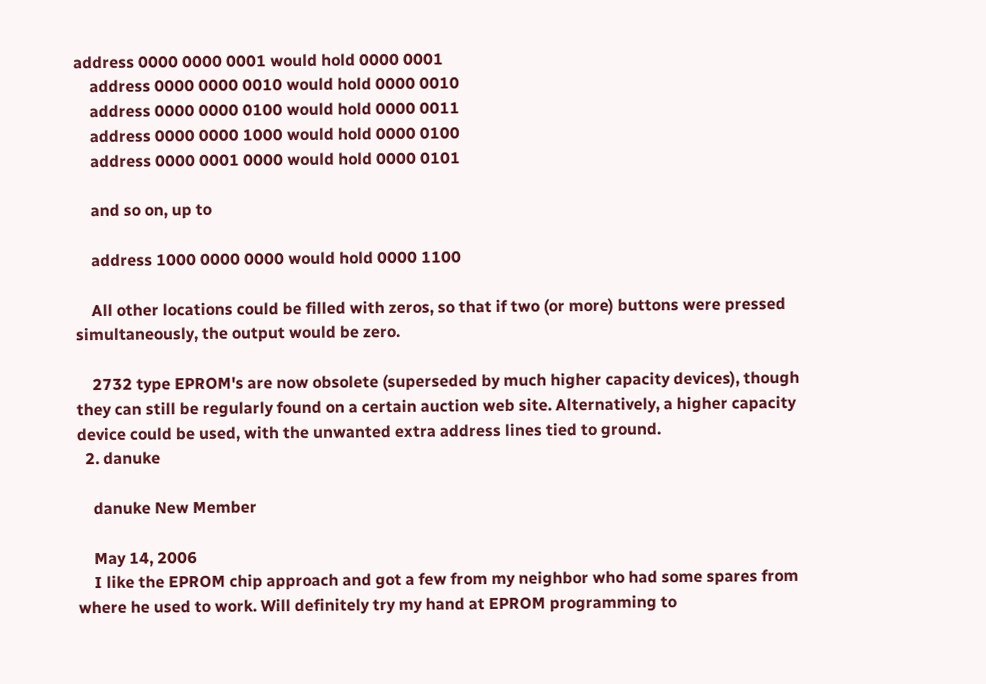address 0000 0000 0001 would hold 0000 0001
    address 0000 0000 0010 would hold 0000 0010
    address 0000 0000 0100 would hold 0000 0011
    address 0000 0000 1000 would hold 0000 0100
    address 0000 0001 0000 would hold 0000 0101

    and so on, up to

    address 1000 0000 0000 would hold 0000 1100

    All other locations could be filled with zeros, so that if two (or more) buttons were pressed simultaneously, the output would be zero.

    2732 type EPROM's are now obsolete (superseded by much higher capacity devices), though they can still be regularly found on a certain auction web site. Alternatively, a higher capacity device could be used, with the unwanted extra address lines tied to ground.
  2. danuke

    danuke New Member

    May 14, 2006
    I like the EPROM chip approach and got a few from my neighbor who had some spares from where he used to work. Will definitely try my hand at EPROM programming to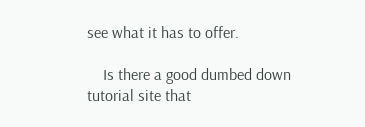see what it has to offer.

    Is there a good dumbed down tutorial site that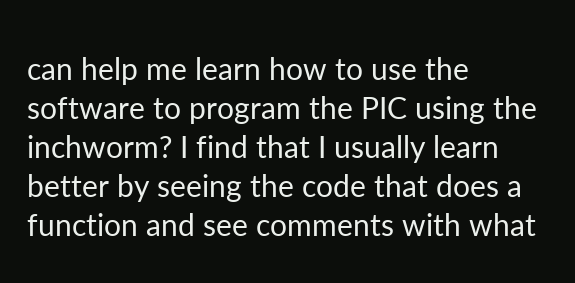can help me learn how to use the software to program the PIC using the inchworm? I find that I usually learn better by seeing the code that does a function and see comments with what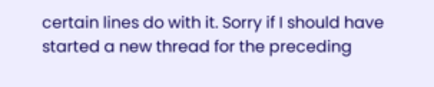certain lines do with it. Sorry if I should have started a new thread for the preceding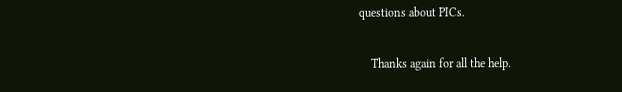questions about PICs.

    Thanks again for all the help.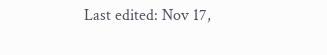Last edited: Nov 17,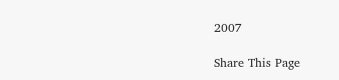2007

Share This Page